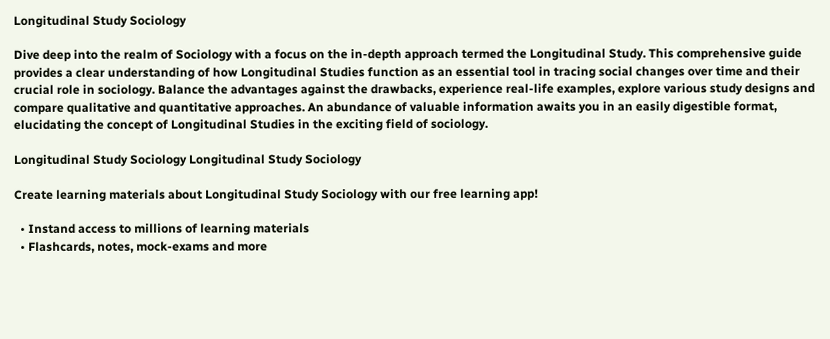Longitudinal Study Sociology

Dive deep into the realm of Sociology with a focus on the in-depth approach termed the Longitudinal Study. This comprehensive guide provides a clear understanding of how Longitudinal Studies function as an essential tool in tracing social changes over time and their crucial role in sociology. Balance the advantages against the drawbacks, experience real-life examples, explore various study designs and compare qualitative and quantitative approaches. An abundance of valuable information awaits you in an easily digestible format, elucidating the concept of Longitudinal Studies in the exciting field of sociology.

Longitudinal Study Sociology Longitudinal Study Sociology

Create learning materials about Longitudinal Study Sociology with our free learning app!

  • Instand access to millions of learning materials
  • Flashcards, notes, mock-exams and more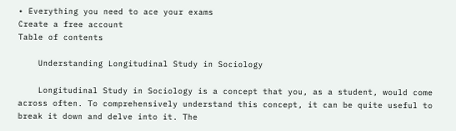• Everything you need to ace your exams
Create a free account
Table of contents

    Understanding Longitudinal Study in Sociology

    Longitudinal Study in Sociology is a concept that you, as a student, would come across often. To comprehensively understand this concept, it can be quite useful to break it down and delve into it. The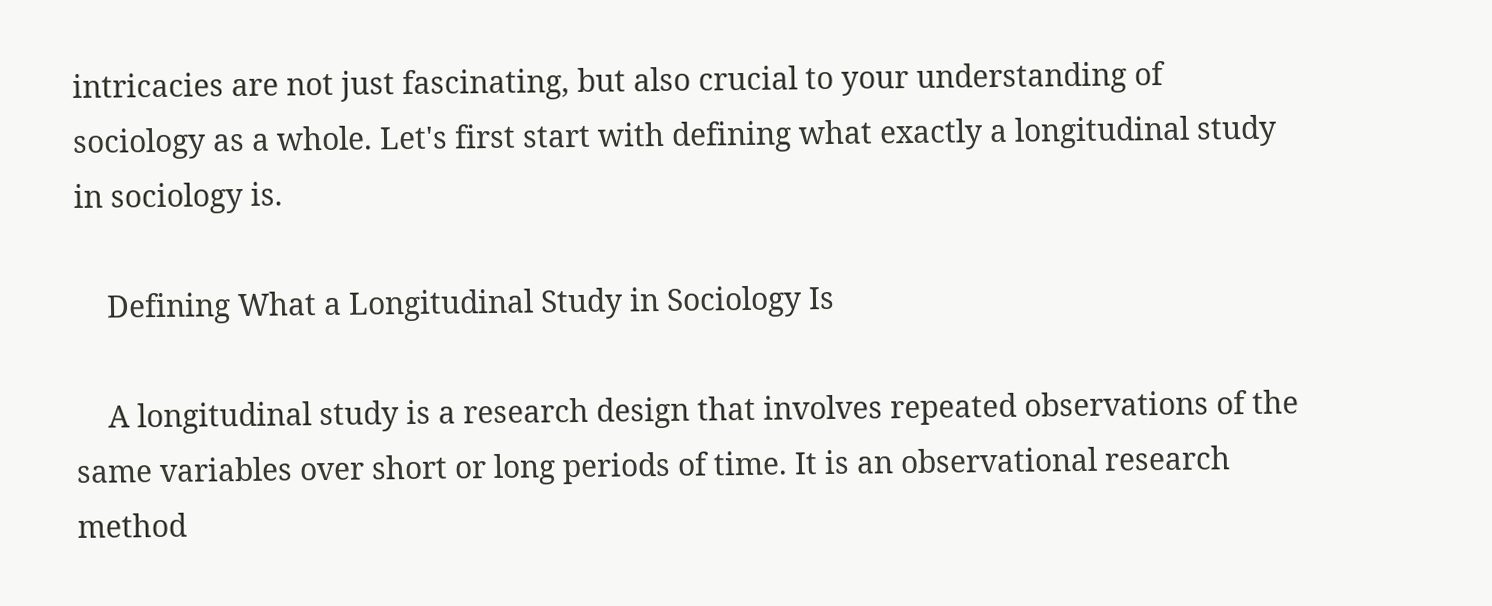intricacies are not just fascinating, but also crucial to your understanding of sociology as a whole. Let's first start with defining what exactly a longitudinal study in sociology is.

    Defining What a Longitudinal Study in Sociology Is

    A longitudinal study is a research design that involves repeated observations of the same variables over short or long periods of time. It is an observational research method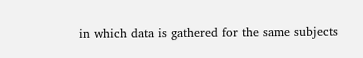in which data is gathered for the same subjects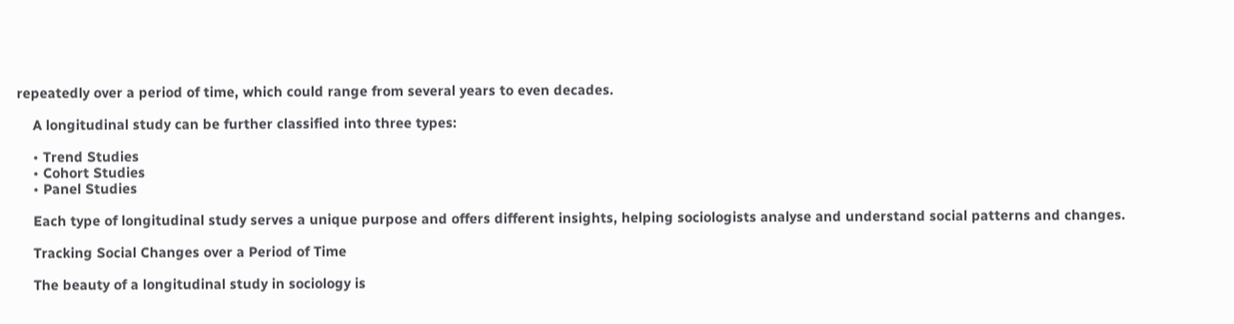repeatedly over a period of time, which could range from several years to even decades.

    A longitudinal study can be further classified into three types:

    • Trend Studies
    • Cohort Studies
    • Panel Studies

    Each type of longitudinal study serves a unique purpose and offers different insights, helping sociologists analyse and understand social patterns and changes.

    Tracking Social Changes over a Period of Time

    The beauty of a longitudinal study in sociology is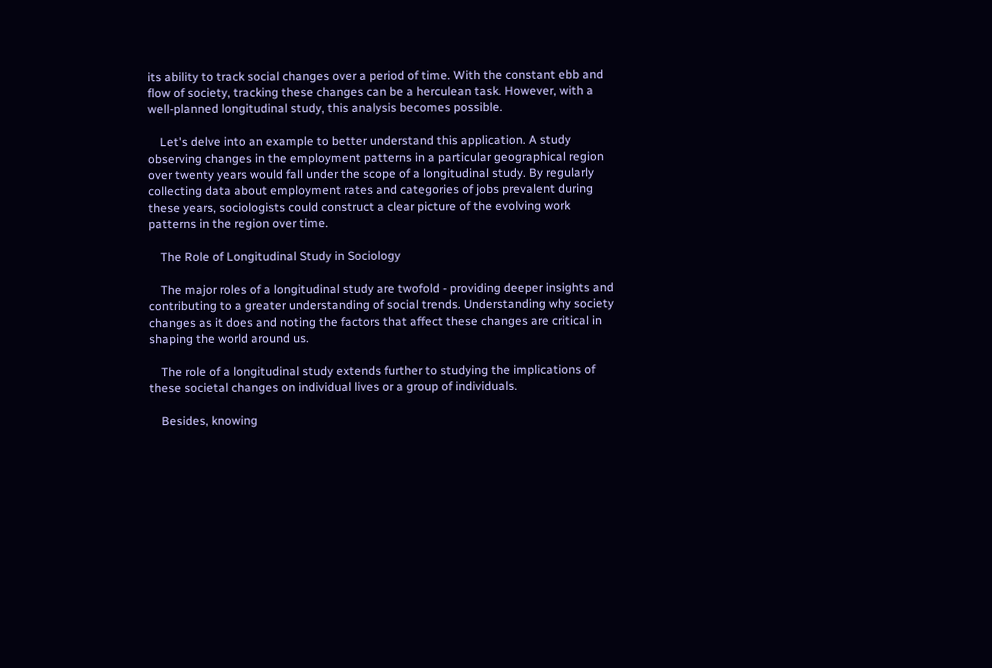its ability to track social changes over a period of time. With the constant ebb and flow of society, tracking these changes can be a herculean task. However, with a well-planned longitudinal study, this analysis becomes possible.

    Let's delve into an example to better understand this application. A study observing changes in the employment patterns in a particular geographical region over twenty years would fall under the scope of a longitudinal study. By regularly collecting data about employment rates and categories of jobs prevalent during these years, sociologists could construct a clear picture of the evolving work patterns in the region over time.

    The Role of Longitudinal Study in Sociology

    The major roles of a longitudinal study are twofold - providing deeper insights and contributing to a greater understanding of social trends. Understanding why society changes as it does and noting the factors that affect these changes are critical in shaping the world around us.

    The role of a longitudinal study extends further to studying the implications of these societal changes on individual lives or a group of individuals.

    Besides, knowing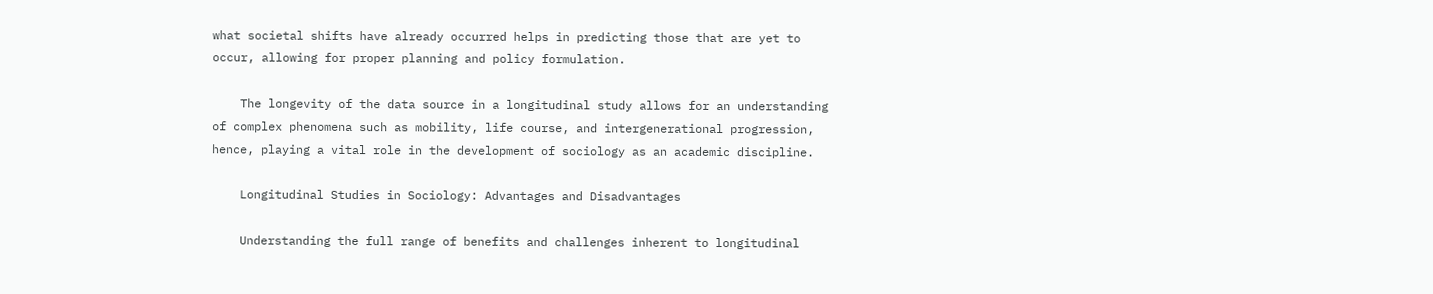what societal shifts have already occurred helps in predicting those that are yet to occur, allowing for proper planning and policy formulation.

    The longevity of the data source in a longitudinal study allows for an understanding of complex phenomena such as mobility, life course, and intergenerational progression, hence, playing a vital role in the development of sociology as an academic discipline.

    Longitudinal Studies in Sociology: Advantages and Disadvantages

    Understanding the full range of benefits and challenges inherent to longitudinal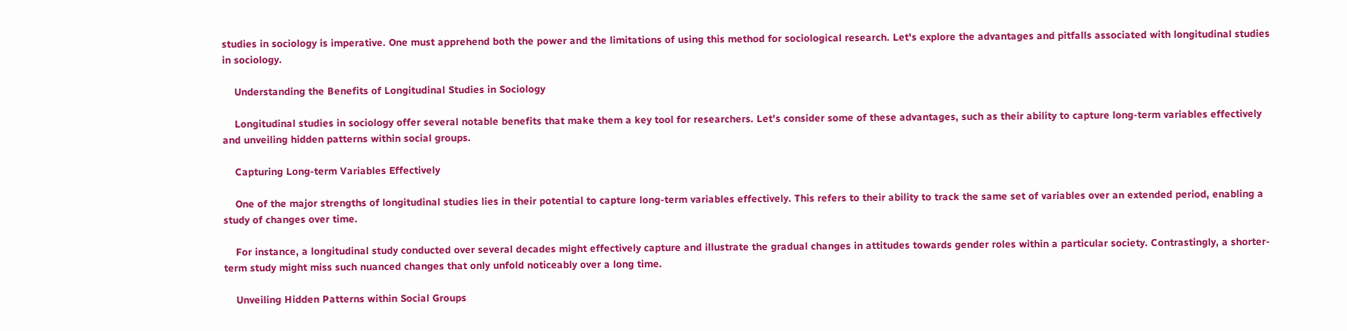studies in sociology is imperative. One must apprehend both the power and the limitations of using this method for sociological research. Let's explore the advantages and pitfalls associated with longitudinal studies in sociology.

    Understanding the Benefits of Longitudinal Studies in Sociology

    Longitudinal studies in sociology offer several notable benefits that make them a key tool for researchers. Let's consider some of these advantages, such as their ability to capture long-term variables effectively and unveiling hidden patterns within social groups.

    Capturing Long-term Variables Effectively

    One of the major strengths of longitudinal studies lies in their potential to capture long-term variables effectively. This refers to their ability to track the same set of variables over an extended period, enabling a study of changes over time.

    For instance, a longitudinal study conducted over several decades might effectively capture and illustrate the gradual changes in attitudes towards gender roles within a particular society. Contrastingly, a shorter-term study might miss such nuanced changes that only unfold noticeably over a long time.

    Unveiling Hidden Patterns within Social Groups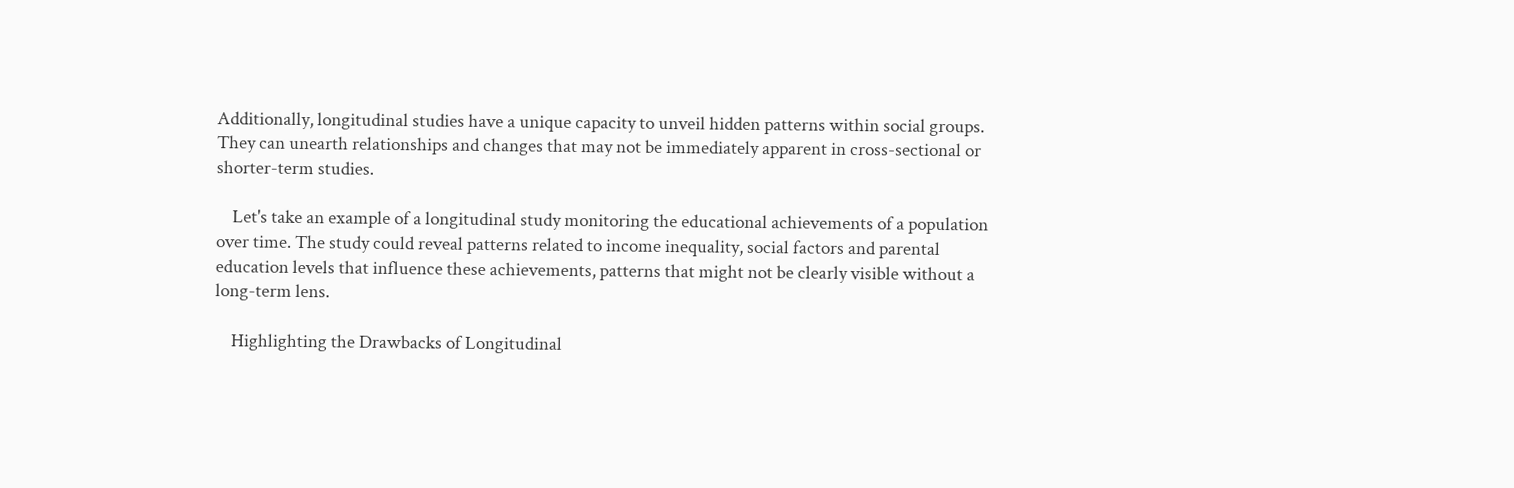Additionally, longitudinal studies have a unique capacity to unveil hidden patterns within social groups. They can unearth relationships and changes that may not be immediately apparent in cross-sectional or shorter-term studies.

    Let's take an example of a longitudinal study monitoring the educational achievements of a population over time. The study could reveal patterns related to income inequality, social factors and parental education levels that influence these achievements, patterns that might not be clearly visible without a long-term lens.

    Highlighting the Drawbacks of Longitudinal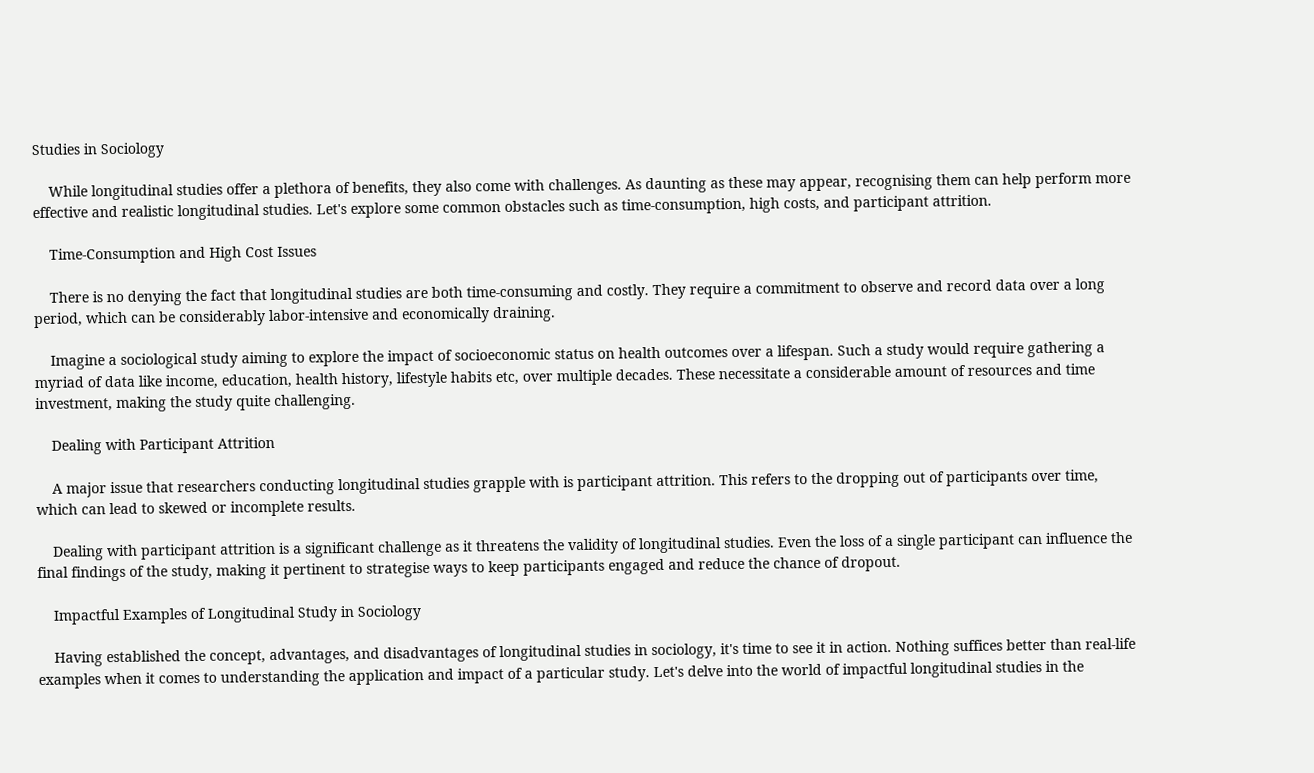Studies in Sociology

    While longitudinal studies offer a plethora of benefits, they also come with challenges. As daunting as these may appear, recognising them can help perform more effective and realistic longitudinal studies. Let's explore some common obstacles such as time-consumption, high costs, and participant attrition.

    Time-Consumption and High Cost Issues

    There is no denying the fact that longitudinal studies are both time-consuming and costly. They require a commitment to observe and record data over a long period, which can be considerably labor-intensive and economically draining.

    Imagine a sociological study aiming to explore the impact of socioeconomic status on health outcomes over a lifespan. Such a study would require gathering a myriad of data like income, education, health history, lifestyle habits etc, over multiple decades. These necessitate a considerable amount of resources and time investment, making the study quite challenging.

    Dealing with Participant Attrition

    A major issue that researchers conducting longitudinal studies grapple with is participant attrition. This refers to the dropping out of participants over time, which can lead to skewed or incomplete results.

    Dealing with participant attrition is a significant challenge as it threatens the validity of longitudinal studies. Even the loss of a single participant can influence the final findings of the study, making it pertinent to strategise ways to keep participants engaged and reduce the chance of dropout.

    Impactful Examples of Longitudinal Study in Sociology

    Having established the concept, advantages, and disadvantages of longitudinal studies in sociology, it's time to see it in action. Nothing suffices better than real-life examples when it comes to understanding the application and impact of a particular study. Let's delve into the world of impactful longitudinal studies in the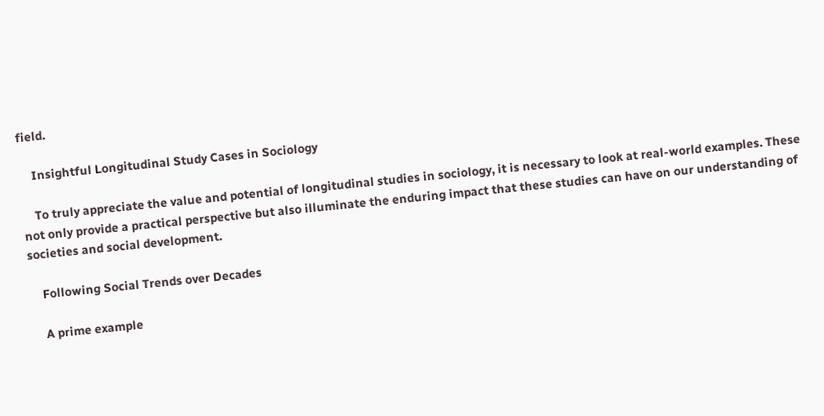field.

    Insightful Longitudinal Study Cases in Sociology

    To truly appreciate the value and potential of longitudinal studies in sociology, it is necessary to look at real-world examples. These not only provide a practical perspective but also illuminate the enduring impact that these studies can have on our understanding of societies and social development.

    Following Social Trends over Decades

    A prime example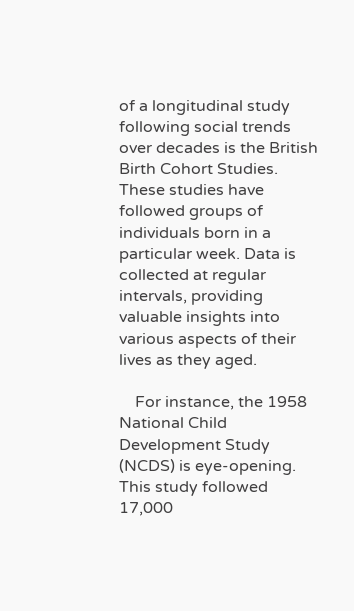of a longitudinal study following social trends over decades is the British Birth Cohort Studies. These studies have followed groups of individuals born in a particular week. Data is collected at regular intervals, providing valuable insights into various aspects of their lives as they aged.

    For instance, the 1958 National Child Development Study (NCDS) is eye-opening. This study followed 17,000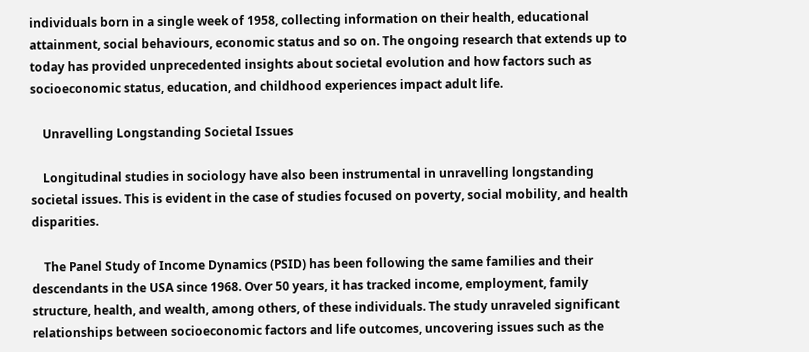individuals born in a single week of 1958, collecting information on their health, educational attainment, social behaviours, economic status and so on. The ongoing research that extends up to today has provided unprecedented insights about societal evolution and how factors such as socioeconomic status, education, and childhood experiences impact adult life.

    Unravelling Longstanding Societal Issues

    Longitudinal studies in sociology have also been instrumental in unravelling longstanding societal issues. This is evident in the case of studies focused on poverty, social mobility, and health disparities.

    The Panel Study of Income Dynamics (PSID) has been following the same families and their descendants in the USA since 1968. Over 50 years, it has tracked income, employment, family structure, health, and wealth, among others, of these individuals. The study unraveled significant relationships between socioeconomic factors and life outcomes, uncovering issues such as the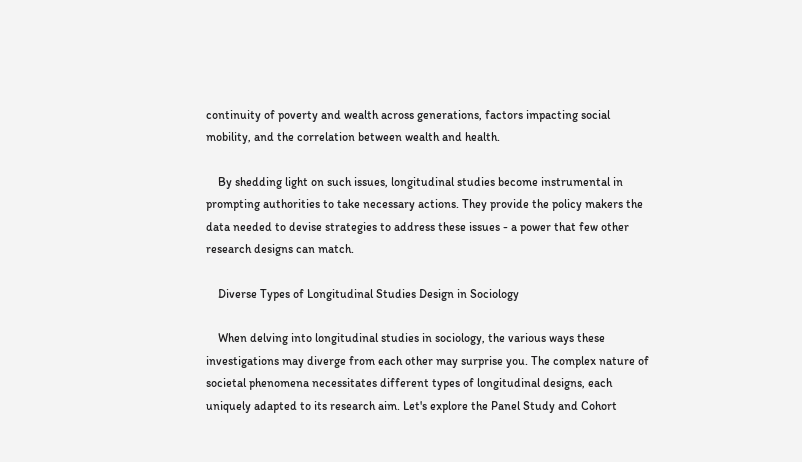continuity of poverty and wealth across generations, factors impacting social mobility, and the correlation between wealth and health.

    By shedding light on such issues, longitudinal studies become instrumental in prompting authorities to take necessary actions. They provide the policy makers the data needed to devise strategies to address these issues - a power that few other research designs can match.

    Diverse Types of Longitudinal Studies Design in Sociology

    When delving into longitudinal studies in sociology, the various ways these investigations may diverge from each other may surprise you. The complex nature of societal phenomena necessitates different types of longitudinal designs, each uniquely adapted to its research aim. Let's explore the Panel Study and Cohort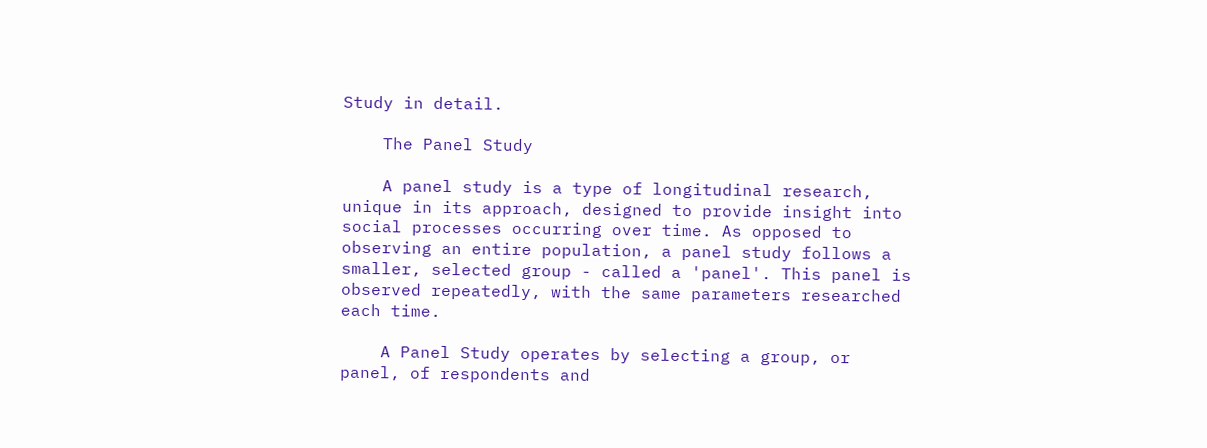Study in detail.

    The Panel Study

    A panel study is a type of longitudinal research, unique in its approach, designed to provide insight into social processes occurring over time. As opposed to observing an entire population, a panel study follows a smaller, selected group - called a 'panel'. This panel is observed repeatedly, with the same parameters researched each time.

    A Panel Study operates by selecting a group, or panel, of respondents and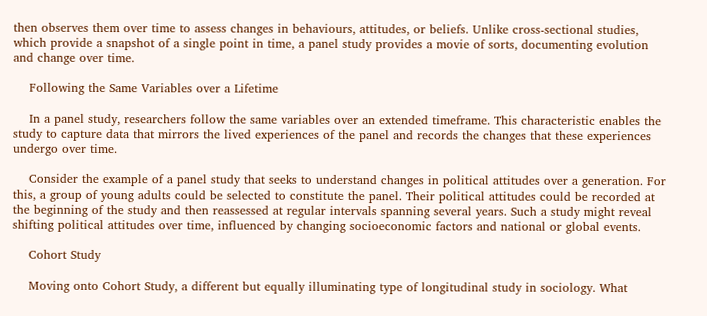then observes them over time to assess changes in behaviours, attitudes, or beliefs. Unlike cross-sectional studies, which provide a snapshot of a single point in time, a panel study provides a movie of sorts, documenting evolution and change over time.

    Following the Same Variables over a Lifetime

    In a panel study, researchers follow the same variables over an extended timeframe. This characteristic enables the study to capture data that mirrors the lived experiences of the panel and records the changes that these experiences undergo over time.

    Consider the example of a panel study that seeks to understand changes in political attitudes over a generation. For this, a group of young adults could be selected to constitute the panel. Their political attitudes could be recorded at the beginning of the study and then reassessed at regular intervals spanning several years. Such a study might reveal shifting political attitudes over time, influenced by changing socioeconomic factors and national or global events.

    Cohort Study

    Moving onto Cohort Study, a different but equally illuminating type of longitudinal study in sociology. What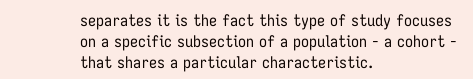separates it is the fact this type of study focuses on a specific subsection of a population - a cohort - that shares a particular characteristic.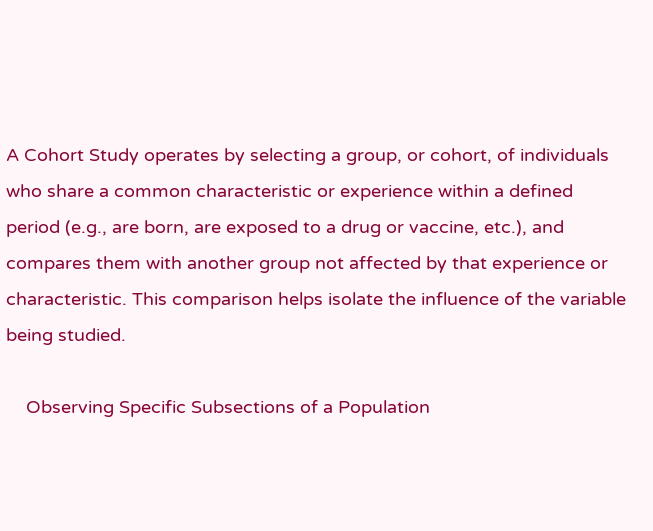A Cohort Study operates by selecting a group, or cohort, of individuals who share a common characteristic or experience within a defined period (e.g., are born, are exposed to a drug or vaccine, etc.), and compares them with another group not affected by that experience or characteristic. This comparison helps isolate the influence of the variable being studied.

    Observing Specific Subsections of a Population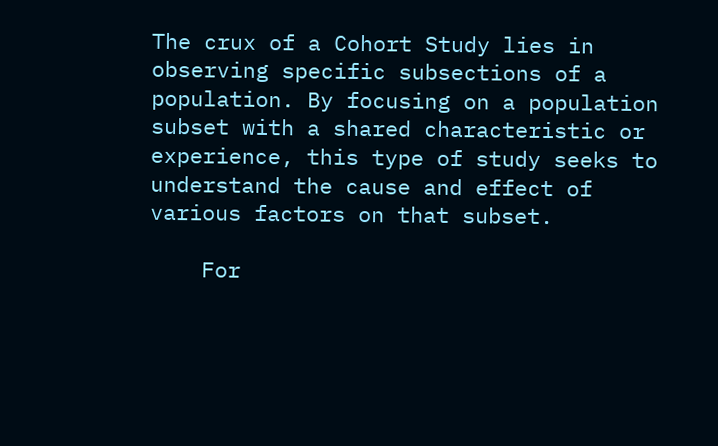The crux of a Cohort Study lies in observing specific subsections of a population. By focusing on a population subset with a shared characteristic or experience, this type of study seeks to understand the cause and effect of various factors on that subset.

    For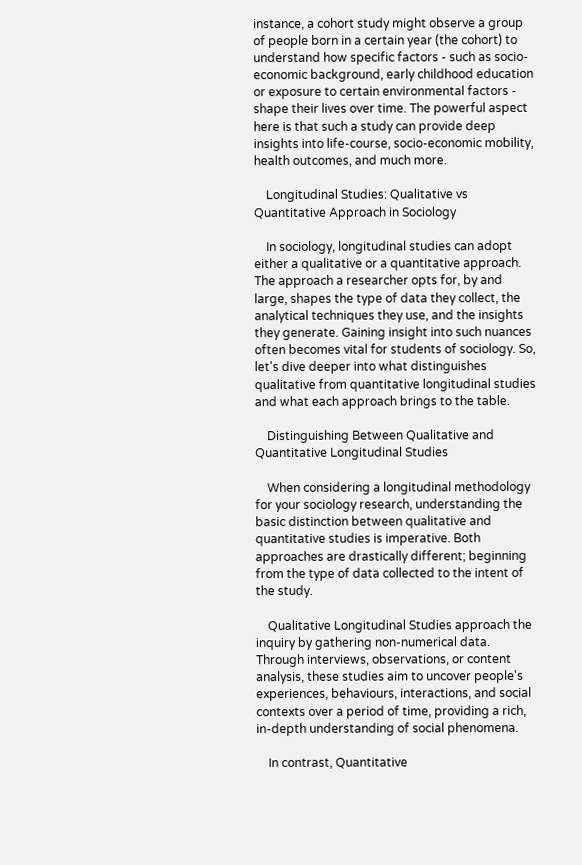instance, a cohort study might observe a group of people born in a certain year (the cohort) to understand how specific factors - such as socio-economic background, early childhood education or exposure to certain environmental factors - shape their lives over time. The powerful aspect here is that such a study can provide deep insights into life-course, socio-economic mobility, health outcomes, and much more.

    Longitudinal Studies: Qualitative vs Quantitative Approach in Sociology

    In sociology, longitudinal studies can adopt either a qualitative or a quantitative approach. The approach a researcher opts for, by and large, shapes the type of data they collect, the analytical techniques they use, and the insights they generate. Gaining insight into such nuances often becomes vital for students of sociology. So, let's dive deeper into what distinguishes qualitative from quantitative longitudinal studies and what each approach brings to the table.

    Distinguishing Between Qualitative and Quantitative Longitudinal Studies

    When considering a longitudinal methodology for your sociology research, understanding the basic distinction between qualitative and quantitative studies is imperative. Both approaches are drastically different; beginning from the type of data collected to the intent of the study.

    Qualitative Longitudinal Studies approach the inquiry by gathering non-numerical data. Through interviews, observations, or content analysis, these studies aim to uncover people's experiences, behaviours, interactions, and social contexts over a period of time, providing a rich, in-depth understanding of social phenomena.

    In contrast, Quantitative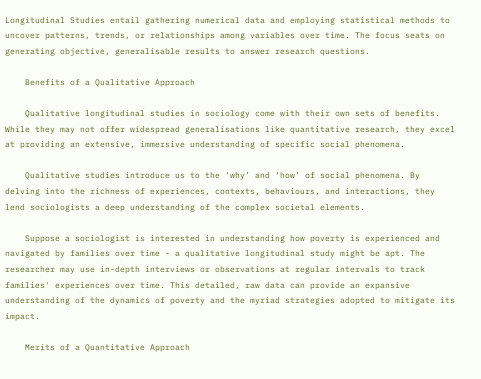Longitudinal Studies entail gathering numerical data and employing statistical methods to uncover patterns, trends, or relationships among variables over time. The focus seats on generating objective, generalisable results to answer research questions.

    Benefits of a Qualitative Approach

    Qualitative longitudinal studies in sociology come with their own sets of benefits. While they may not offer widespread generalisations like quantitative research, they excel at providing an extensive, immersive understanding of specific social phenomena.

    Qualitative studies introduce us to the ‘why’ and ‘how’ of social phenomena. By delving into the richness of experiences, contexts, behaviours, and interactions, they lend sociologists a deep understanding of the complex societal elements.

    Suppose a sociologist is interested in understanding how poverty is experienced and navigated by families over time - a qualitative longitudinal study might be apt. The researcher may use in-depth interviews or observations at regular intervals to track families' experiences over time. This detailed, raw data can provide an expansive understanding of the dynamics of poverty and the myriad strategies adopted to mitigate its impact.

    Merits of a Quantitative Approach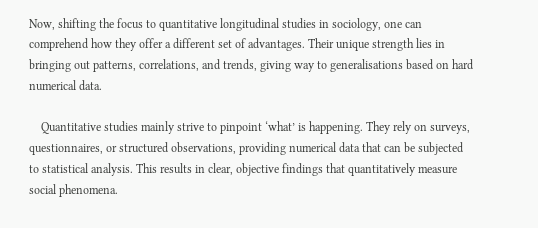Now, shifting the focus to quantitative longitudinal studies in sociology, one can comprehend how they offer a different set of advantages. Their unique strength lies in bringing out patterns, correlations, and trends, giving way to generalisations based on hard numerical data.

    Quantitative studies mainly strive to pinpoint ‘what’ is happening. They rely on surveys, questionnaires, or structured observations, providing numerical data that can be subjected to statistical analysis. This results in clear, objective findings that quantitatively measure social phenomena.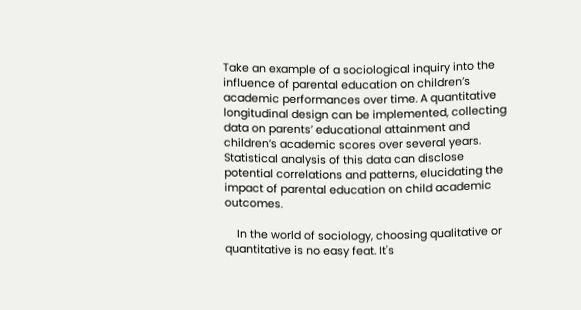Take an example of a sociological inquiry into the influence of parental education on children’s academic performances over time. A quantitative longitudinal design can be implemented, collecting data on parents’ educational attainment and children’s academic scores over several years. Statistical analysis of this data can disclose potential correlations and patterns, elucidating the impact of parental education on child academic outcomes.

    In the world of sociology, choosing qualitative or quantitative is no easy feat. It's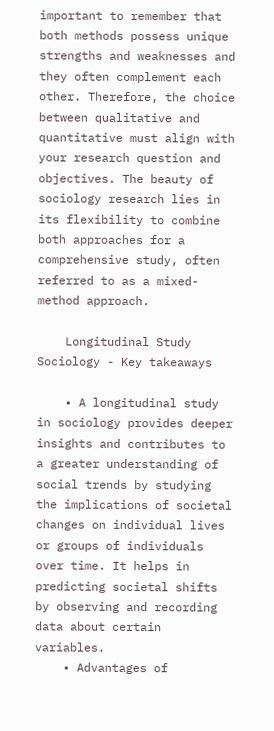important to remember that both methods possess unique strengths and weaknesses and they often complement each other. Therefore, the choice between qualitative and quantitative must align with your research question and objectives. The beauty of sociology research lies in its flexibility to combine both approaches for a comprehensive study, often referred to as a mixed-method approach.

    Longitudinal Study Sociology - Key takeaways

    • A longitudinal study in sociology provides deeper insights and contributes to a greater understanding of social trends by studying the implications of societal changes on individual lives or groups of individuals over time. It helps in predicting societal shifts by observing and recording data about certain variables.
    • Advantages of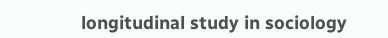longitudinal study in sociology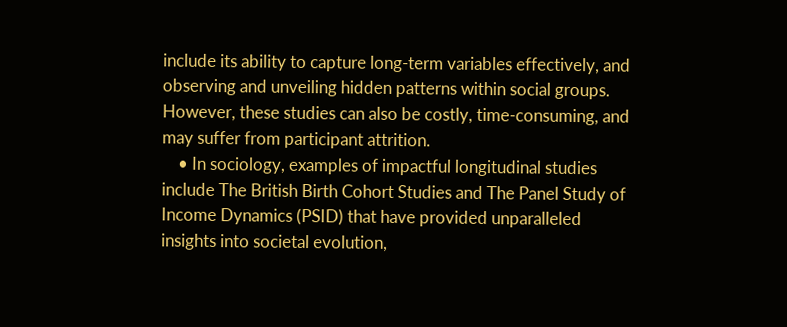include its ability to capture long-term variables effectively, and observing and unveiling hidden patterns within social groups. However, these studies can also be costly, time-consuming, and may suffer from participant attrition.
    • In sociology, examples of impactful longitudinal studies include The British Birth Cohort Studies and The Panel Study of Income Dynamics (PSID) that have provided unparalleled insights into societal evolution,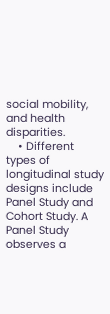social mobility, and health disparities.
    • Different types of longitudinal study designs include Panel Study and Cohort Study. A Panel Study observes a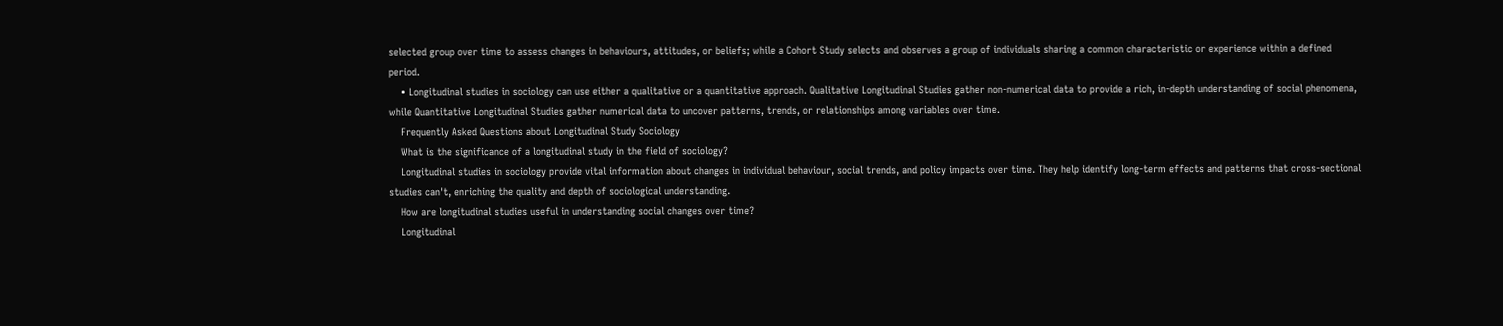selected group over time to assess changes in behaviours, attitudes, or beliefs; while a Cohort Study selects and observes a group of individuals sharing a common characteristic or experience within a defined period.
    • Longitudinal studies in sociology can use either a qualitative or a quantitative approach. Qualitative Longitudinal Studies gather non-numerical data to provide a rich, in-depth understanding of social phenomena, while Quantitative Longitudinal Studies gather numerical data to uncover patterns, trends, or relationships among variables over time.
    Frequently Asked Questions about Longitudinal Study Sociology
    What is the significance of a longitudinal study in the field of sociology?
    Longitudinal studies in sociology provide vital information about changes in individual behaviour, social trends, and policy impacts over time. They help identify long-term effects and patterns that cross-sectional studies can't, enriching the quality and depth of sociological understanding.
    How are longitudinal studies useful in understanding social changes over time?
    Longitudinal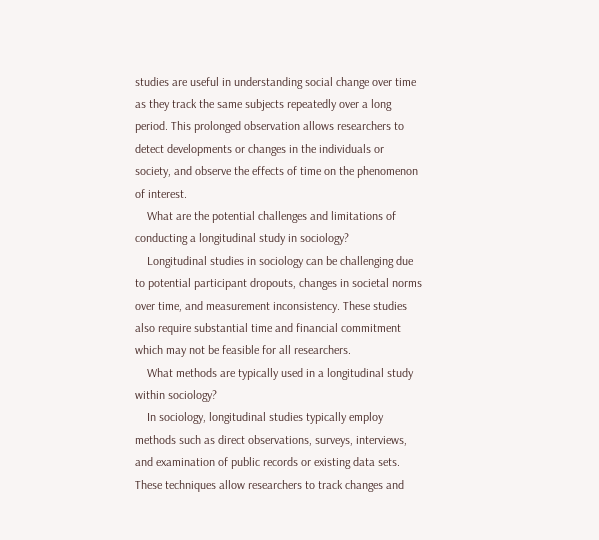studies are useful in understanding social change over time as they track the same subjects repeatedly over a long period. This prolonged observation allows researchers to detect developments or changes in the individuals or society, and observe the effects of time on the phenomenon of interest.
    What are the potential challenges and limitations of conducting a longitudinal study in sociology?
    Longitudinal studies in sociology can be challenging due to potential participant dropouts, changes in societal norms over time, and measurement inconsistency. These studies also require substantial time and financial commitment which may not be feasible for all researchers.
    What methods are typically used in a longitudinal study within sociology?
    In sociology, longitudinal studies typically employ methods such as direct observations, surveys, interviews, and examination of public records or existing data sets. These techniques allow researchers to track changes and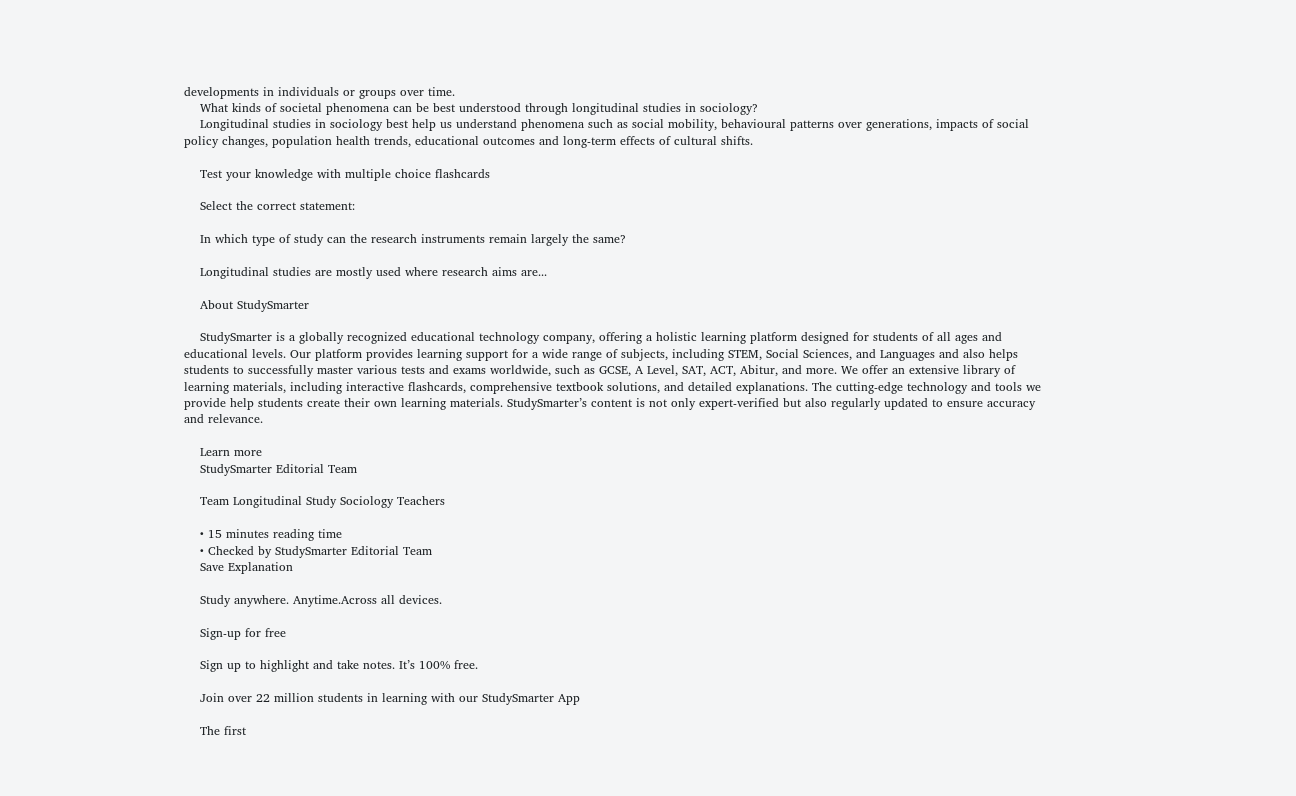developments in individuals or groups over time.
    What kinds of societal phenomena can be best understood through longitudinal studies in sociology?
    Longitudinal studies in sociology best help us understand phenomena such as social mobility, behavioural patterns over generations, impacts of social policy changes, population health trends, educational outcomes and long-term effects of cultural shifts.

    Test your knowledge with multiple choice flashcards

    Select the correct statement:

    In which type of study can the research instruments remain largely the same?

    Longitudinal studies are mostly used where research aims are...

    About StudySmarter

    StudySmarter is a globally recognized educational technology company, offering a holistic learning platform designed for students of all ages and educational levels. Our platform provides learning support for a wide range of subjects, including STEM, Social Sciences, and Languages and also helps students to successfully master various tests and exams worldwide, such as GCSE, A Level, SAT, ACT, Abitur, and more. We offer an extensive library of learning materials, including interactive flashcards, comprehensive textbook solutions, and detailed explanations. The cutting-edge technology and tools we provide help students create their own learning materials. StudySmarter’s content is not only expert-verified but also regularly updated to ensure accuracy and relevance.

    Learn more
    StudySmarter Editorial Team

    Team Longitudinal Study Sociology Teachers

    • 15 minutes reading time
    • Checked by StudySmarter Editorial Team
    Save Explanation

    Study anywhere. Anytime.Across all devices.

    Sign-up for free

    Sign up to highlight and take notes. It’s 100% free.

    Join over 22 million students in learning with our StudySmarter App

    The first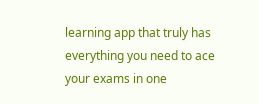learning app that truly has everything you need to ace your exams in one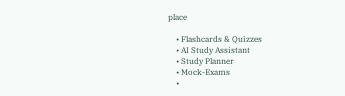place

    • Flashcards & Quizzes
    • AI Study Assistant
    • Study Planner
    • Mock-Exams
    •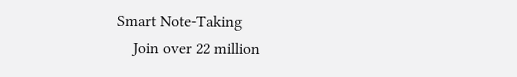Smart Note-Taking
    Join over 22 million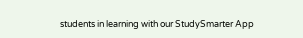students in learning with our StudySmarter App